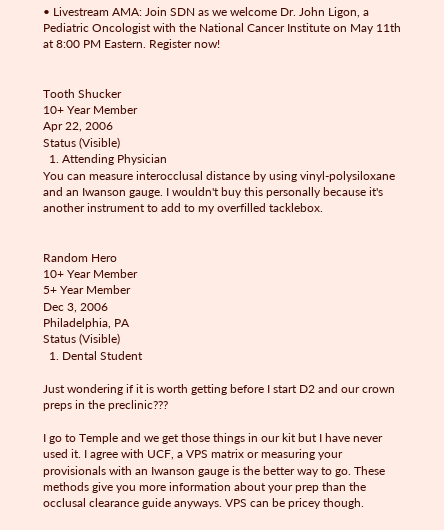• Livestream AMA: Join SDN as we welcome Dr. John Ligon, a Pediatric Oncologist with the National Cancer Institute on May 11th at 8:00 PM Eastern. Register now!


Tooth Shucker
10+ Year Member
Apr 22, 2006
Status (Visible)
  1. Attending Physician
You can measure interocclusal distance by using vinyl-polysiloxane and an Iwanson gauge. I wouldn't buy this personally because it's another instrument to add to my overfilled tacklebox.


Random Hero
10+ Year Member
5+ Year Member
Dec 3, 2006
Philadelphia, PA
Status (Visible)
  1. Dental Student

Just wondering if it is worth getting before I start D2 and our crown preps in the preclinic???

I go to Temple and we get those things in our kit but I have never used it. I agree with UCF, a VPS matrix or measuring your provisionals with an Iwanson gauge is the better way to go. These methods give you more information about your prep than the occlusal clearance guide anyways. VPS can be pricey though.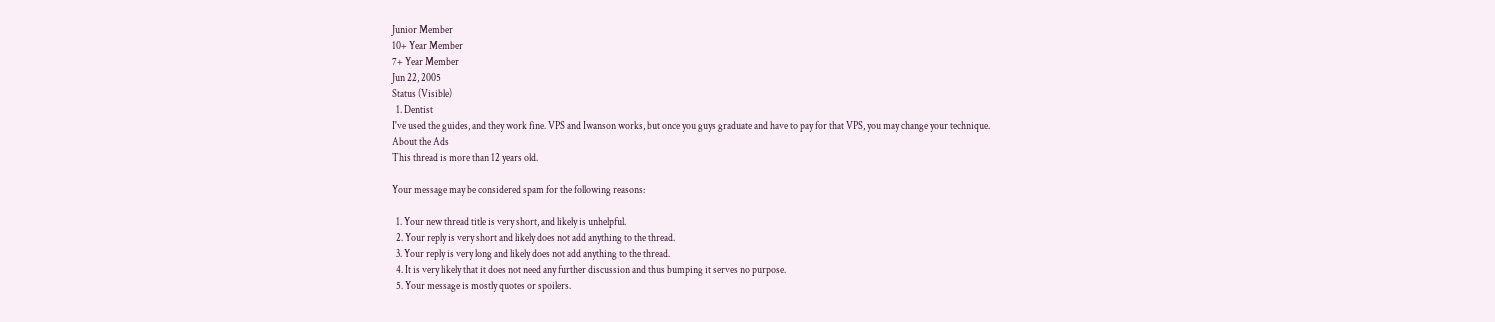Junior Member
10+ Year Member
7+ Year Member
Jun 22, 2005
Status (Visible)
  1. Dentist
I've used the guides, and they work fine. VPS and Iwanson works, but once you guys graduate and have to pay for that VPS, you may change your technique.
About the Ads
This thread is more than 12 years old.

Your message may be considered spam for the following reasons:

  1. Your new thread title is very short, and likely is unhelpful.
  2. Your reply is very short and likely does not add anything to the thread.
  3. Your reply is very long and likely does not add anything to the thread.
  4. It is very likely that it does not need any further discussion and thus bumping it serves no purpose.
  5. Your message is mostly quotes or spoilers.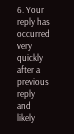6. Your reply has occurred very quickly after a previous reply and likely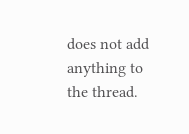does not add anything to the thread.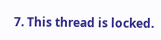7. This thread is locked.